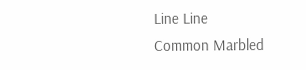Line Line
Common Marbled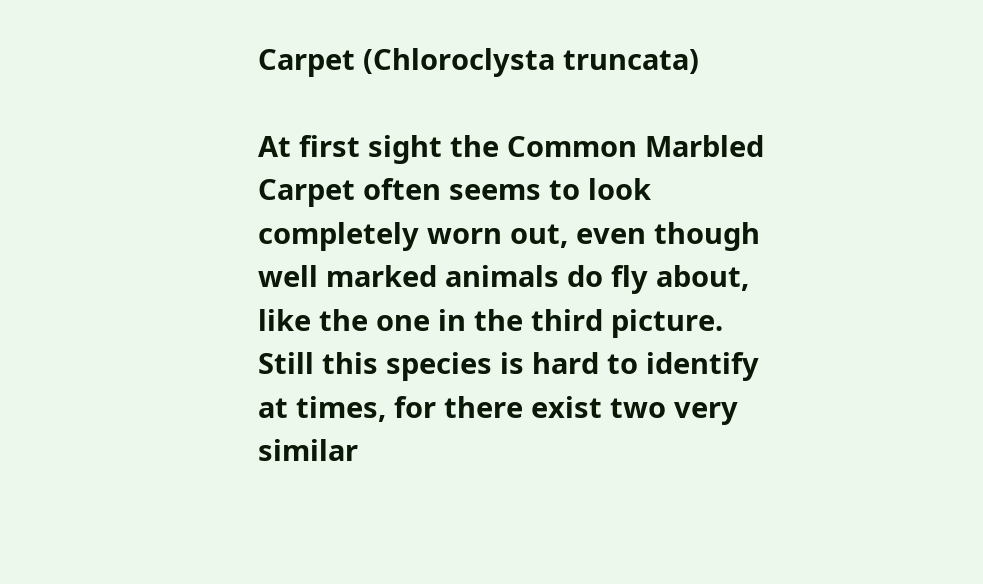Carpet (Chloroclysta truncata)

At first sight the Common Marbled Carpet often seems to look completely worn out, even though well marked animals do fly about, like the one in the third picture. Still this species is hard to identify at times, for there exist two very similar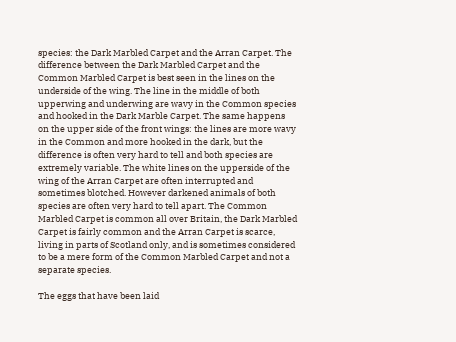species: the Dark Marbled Carpet and the Arran Carpet. The difference between the Dark Marbled Carpet and the Common Marbled Carpet is best seen in the lines on the underside of the wing. The line in the middle of both upperwing and underwing are wavy in the Common species and hooked in the Dark Marble Carpet. The same happens on the upper side of the front wings: the lines are more wavy in the Common and more hooked in the dark, but the difference is often very hard to tell and both species are extremely variable. The white lines on the upperside of the wing of the Arran Carpet are often interrupted and sometimes blotched. However darkened animals of both species are often very hard to tell apart. The Common Marbled Carpet is common all over Britain, the Dark Marbled Carpet is fairly common and the Arran Carpet is scarce, living in parts of Scotland only, and is sometimes considered to be a mere form of the Common Marbled Carpet and not a separate species.

The eggs that have been laid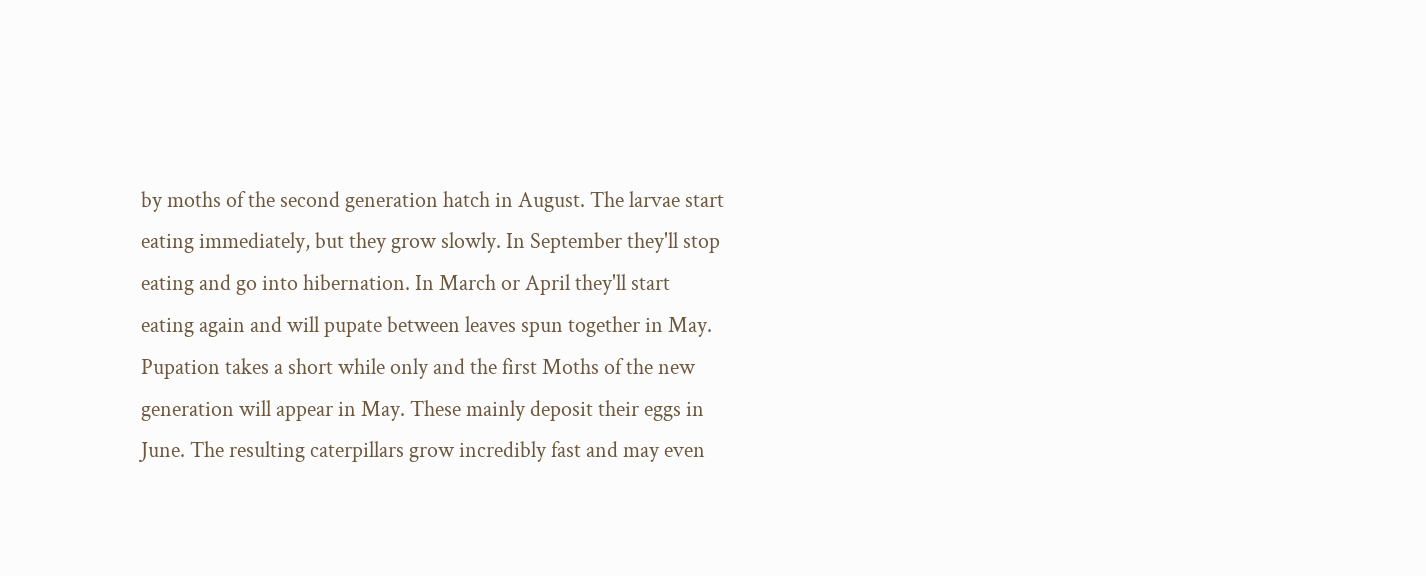by moths of the second generation hatch in August. The larvae start eating immediately, but they grow slowly. In September they'll stop eating and go into hibernation. In March or April they'll start eating again and will pupate between leaves spun together in May. Pupation takes a short while only and the first Moths of the new generation will appear in May. These mainly deposit their eggs in June. The resulting caterpillars grow incredibly fast and may even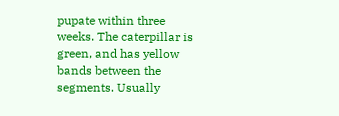pupate within three weeks. The caterpillar is green, and has yellow bands between the segments. Usually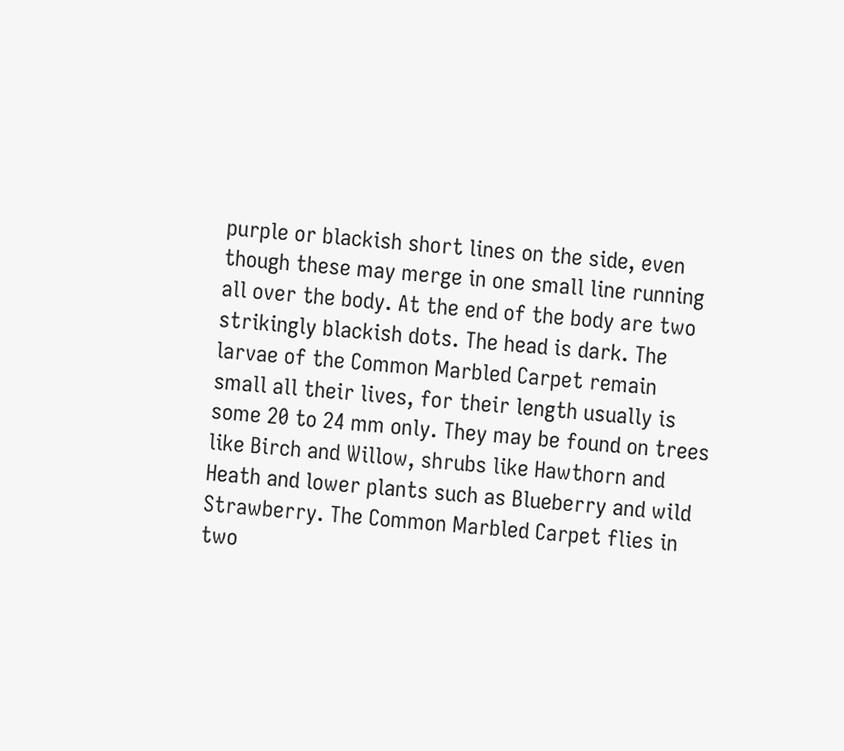purple or blackish short lines on the side, even though these may merge in one small line running all over the body. At the end of the body are two strikingly blackish dots. The head is dark. The larvae of the Common Marbled Carpet remain small all their lives, for their length usually is some 20 to 24 mm only. They may be found on trees like Birch and Willow, shrubs like Hawthorn and Heath and lower plants such as Blueberry and wild Strawberry. The Common Marbled Carpet flies in two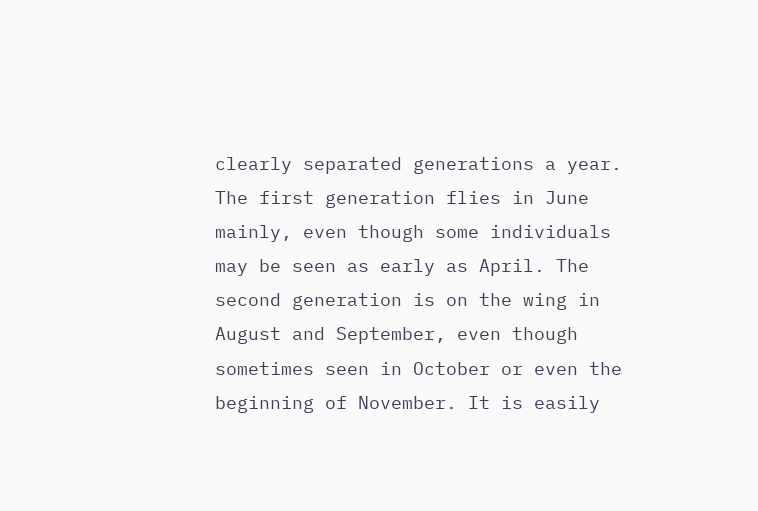clearly separated generations a year. The first generation flies in June mainly, even though some individuals may be seen as early as April. The second generation is on the wing in August and September, even though sometimes seen in October or even the beginning of November. It is easily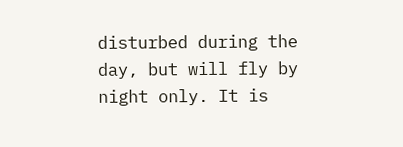disturbed during the day, but will fly by night only. It is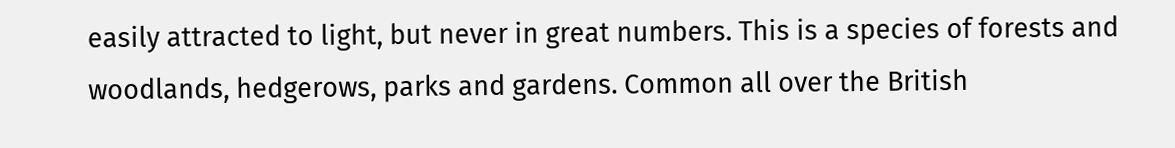easily attracted to light, but never in great numbers. This is a species of forests and woodlands, hedgerows, parks and gardens. Common all over the British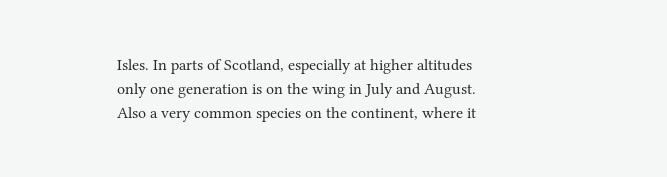Isles. In parts of Scotland, especially at higher altitudes only one generation is on the wing in July and August. Also a very common species on the continent, where it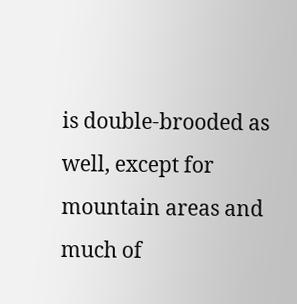is double-brooded as well, except for mountain areas and much of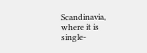Scandinavia, where it is single-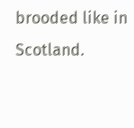brooded like in Scotland.